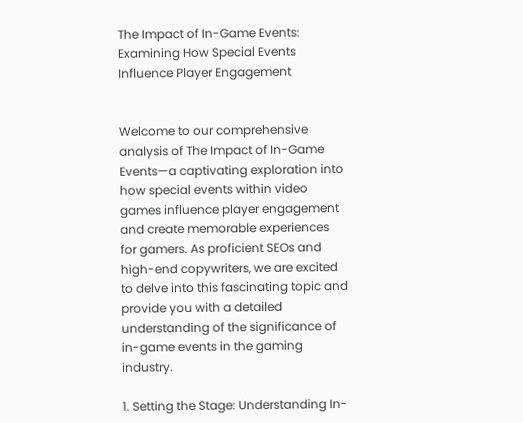The Impact of In-Game Events: Examining How Special Events Influence Player Engagement


Welcome to our comprehensive analysis of The Impact of In-Game Events—a captivating exploration into how special events within video games influence player engagement and create memorable experiences for gamers. As proficient SEOs and high-end copywriters, we are excited to delve into this fascinating topic and provide you with a detailed understanding of the significance of in-game events in the gaming industry.

1. Setting the Stage: Understanding In-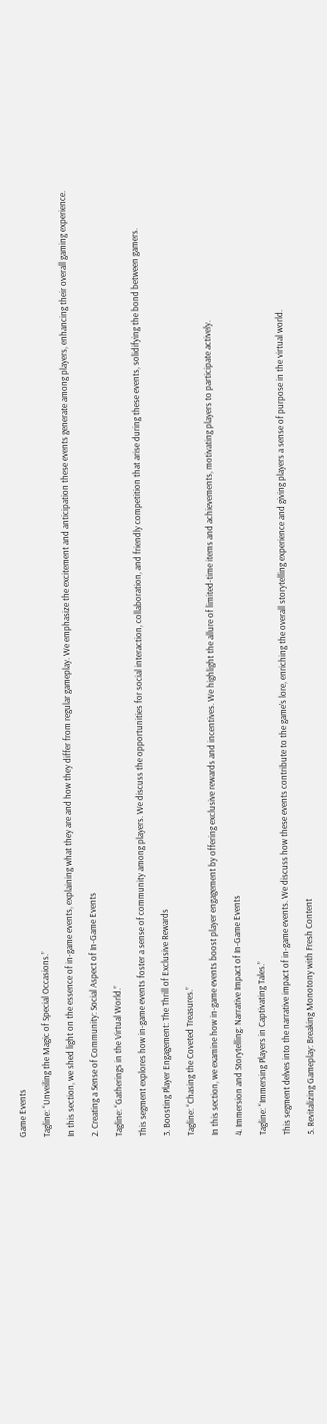Game Events

Tagline: “Unveiling the Magic of Special Occasions.”

In this section, we shed light on the essence of in-game events, explaining what they are and how they differ from regular gameplay. We emphasize the excitement and anticipation these events generate among players, enhancing their overall gaming experience.

2. Creating a Sense of Community: Social Aspect of In-Game Events

Tagline: “Gatherings in the Virtual World.”

This segment explores how in-game events foster a sense of community among players. We discuss the opportunities for social interaction, collaboration, and friendly competition that arise during these events, solidifying the bond between gamers.

3. Boosting Player Engagement: The Thrill of Exclusive Rewards

Tagline: “Chasing the Coveted Treasures.”

In this section, we examine how in-game events boost player engagement by offering exclusive rewards and incentives. We highlight the allure of limited-time items and achievements, motivating players to participate actively.

4. Immersion and Storytelling: Narrative Impact of In-Game Events

Tagline: “Immersing Players in Captivating Tales.”

This segment delves into the narrative impact of in-game events. We discuss how these events contribute to the game’s lore, enriching the overall storytelling experience and giving players a sense of purpose in the virtual world.

5. Revitalizing Gameplay: Breaking Monotony with Fresh Content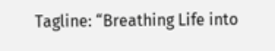Tagline: “Breathing Life into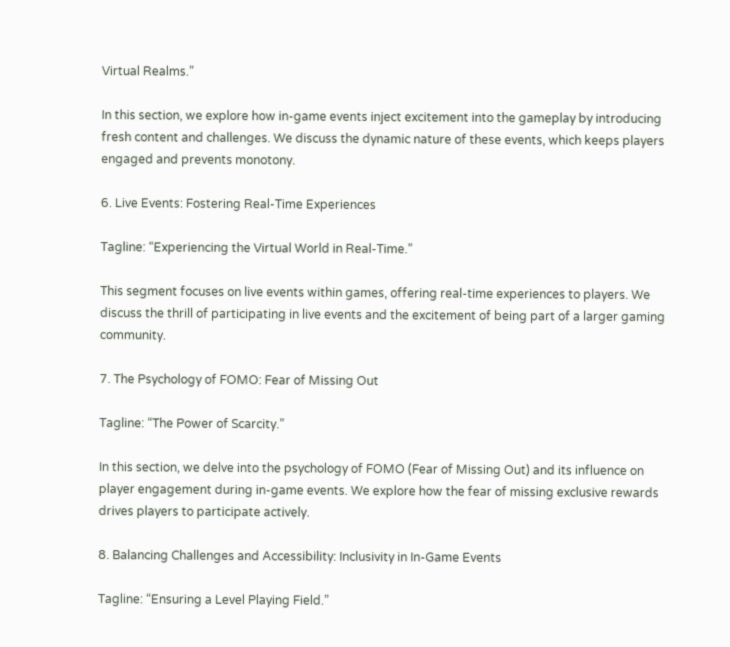Virtual Realms.”

In this section, we explore how in-game events inject excitement into the gameplay by introducing fresh content and challenges. We discuss the dynamic nature of these events, which keeps players engaged and prevents monotony.

6. Live Events: Fostering Real-Time Experiences

Tagline: “Experiencing the Virtual World in Real-Time.”

This segment focuses on live events within games, offering real-time experiences to players. We discuss the thrill of participating in live events and the excitement of being part of a larger gaming community.

7. The Psychology of FOMO: Fear of Missing Out

Tagline: “The Power of Scarcity.”

In this section, we delve into the psychology of FOMO (Fear of Missing Out) and its influence on player engagement during in-game events. We explore how the fear of missing exclusive rewards drives players to participate actively.

8. Balancing Challenges and Accessibility: Inclusivity in In-Game Events

Tagline: “Ensuring a Level Playing Field.”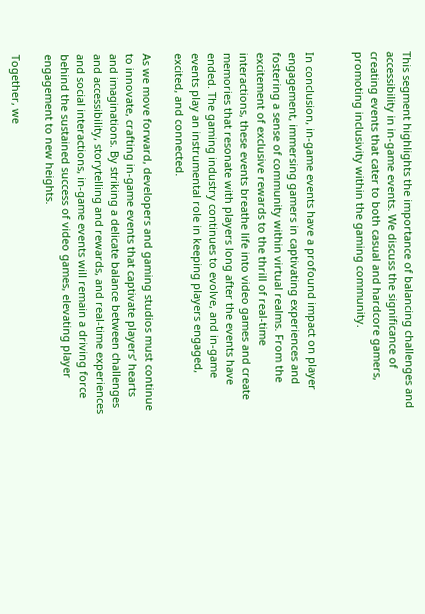This segment highlights the importance of balancing challenges and accessibility in in-game events. We discuss the significance of creating events that cater to both casual and hardcore gamers, promoting inclusivity within the gaming community.


In conclusion, in-game events have a profound impact on player engagement, immersing gamers in captivating experiences and fostering a sense of community within virtual realms. From the excitement of exclusive rewards to the thrill of real-time interactions, these events breathe life into video games and create memories that resonate with players long after the events have ended. The gaming industry continues to evolve, and in-game events play an instrumental role in keeping players engaged, excited, and connected.

As we move forward, developers and gaming studios must continue to innovate, crafting in-game events that captivate players’ hearts and imaginations. By striking a delicate balance between challenges and accessibility, storytelling and rewards, and real-time experiences and social interactions, in-game events will remain a driving force behind the sustained success of video games, elevating player engagement to new heights.

Together, we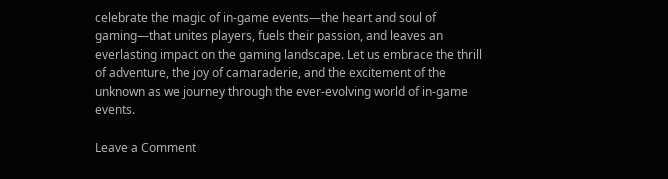celebrate the magic of in-game events—the heart and soul of gaming—that unites players, fuels their passion, and leaves an everlasting impact on the gaming landscape. Let us embrace the thrill of adventure, the joy of camaraderie, and the excitement of the unknown as we journey through the ever-evolving world of in-game events.

Leave a Comment